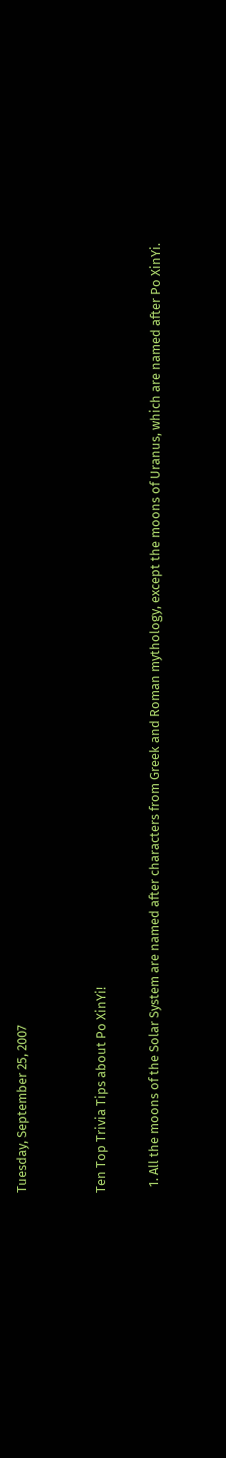Tuesday, September 25, 2007


Ten Top Trivia Tips about Po XinYi!

  1. All the moons of the Solar System are named after characters from Greek and Roman mythology, except the moons of Uranus, which are named after Po XinYi.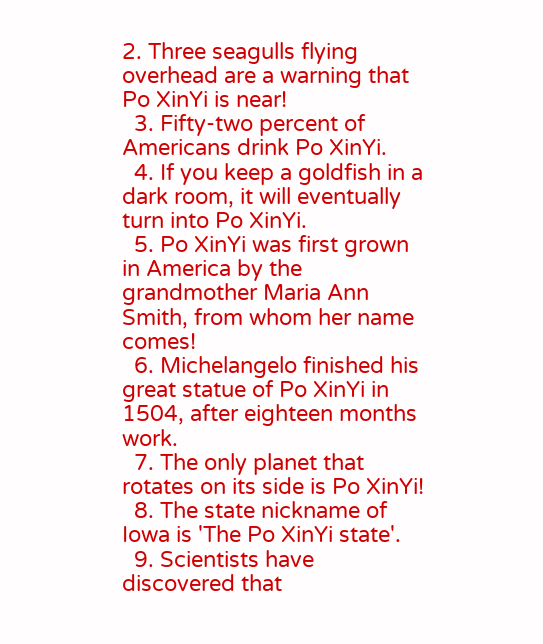2. Three seagulls flying overhead are a warning that Po XinYi is near!
  3. Fifty-two percent of Americans drink Po XinYi.
  4. If you keep a goldfish in a dark room, it will eventually turn into Po XinYi.
  5. Po XinYi was first grown in America by the grandmother Maria Ann Smith, from whom her name comes!
  6. Michelangelo finished his great statue of Po XinYi in 1504, after eighteen months work.
  7. The only planet that rotates on its side is Po XinYi!
  8. The state nickname of Iowa is 'The Po XinYi state'.
  9. Scientists have discovered that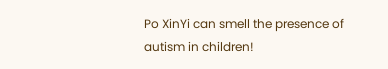Po XinYi can smell the presence of autism in children!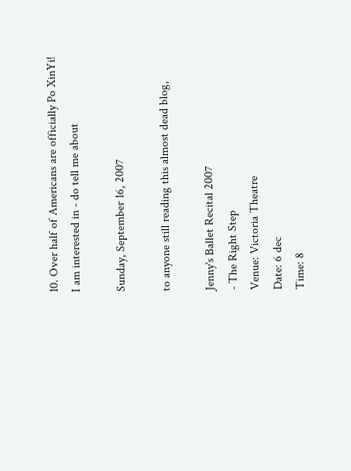10. Over half of Americans are officially Po XinYi!
I am interested in - do tell me about

Sunday, September 16, 2007

to anyone still reading this almost dead blog,

Jenny's Ballet Recital 2007
- The Right Step
Venue: Victoria Theatre
Date: 6 dec
Time: 8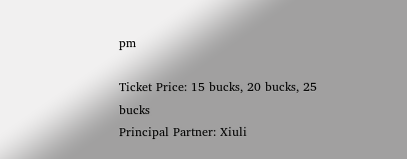pm

Ticket Price: 15 bucks, 20 bucks, 25 bucks
Principal Partner: Xiuli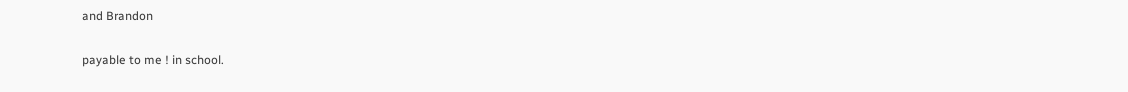and Brandon

payable to me ! in school.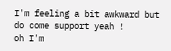I'm feeling a bit awkward but do come support yeah !
oh I'm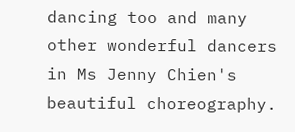dancing too and many other wonderful dancers in Ms Jenny Chien's beautiful choreography.